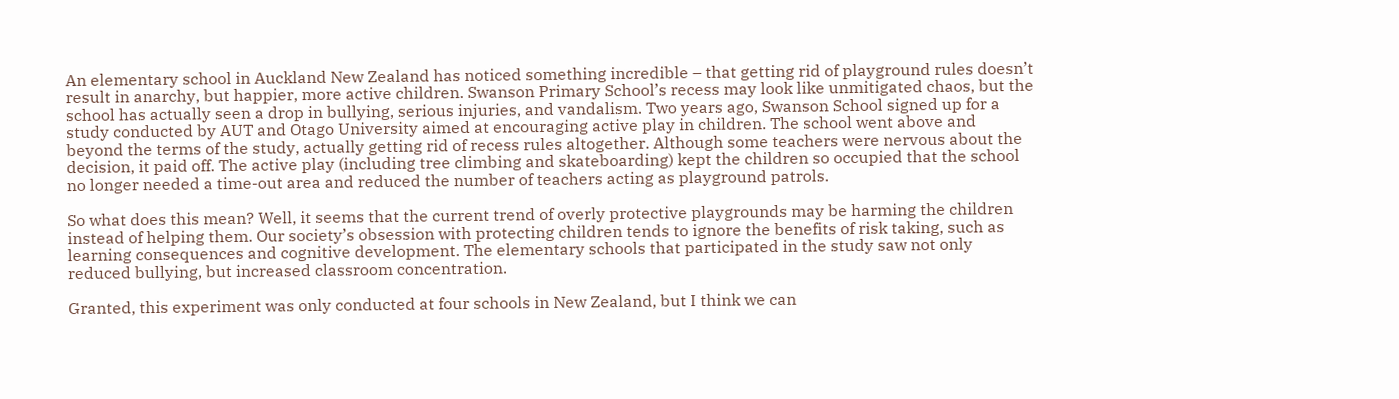An elementary school in Auckland New Zealand has noticed something incredible – that getting rid of playground rules doesn’t result in anarchy, but happier, more active children. Swanson Primary School’s recess may look like unmitigated chaos, but the school has actually seen a drop in bullying, serious injuries, and vandalism. Two years ago, Swanson School signed up for a study conducted by AUT and Otago University aimed at encouraging active play in children. The school went above and beyond the terms of the study, actually getting rid of recess rules altogether. Although some teachers were nervous about the decision, it paid off. The active play (including tree climbing and skateboarding) kept the children so occupied that the school no longer needed a time-out area and reduced the number of teachers acting as playground patrols.

So what does this mean? Well, it seems that the current trend of overly protective playgrounds may be harming the children instead of helping them. Our society’s obsession with protecting children tends to ignore the benefits of risk taking, such as learning consequences and cognitive development. The elementary schools that participated in the study saw not only reduced bullying, but increased classroom concentration.

Granted, this experiment was only conducted at four schools in New Zealand, but I think we can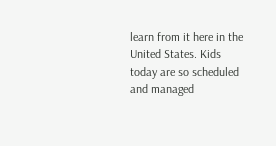learn from it here in the United States. Kids today are so scheduled and managed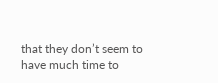that they don’t seem to have much time to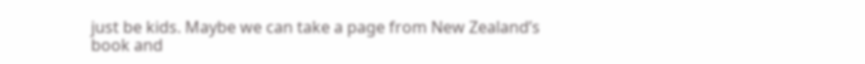just be kids. Maybe we can take a page from New Zealand’s book and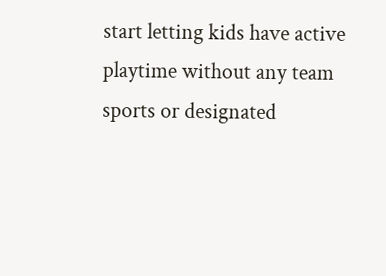start letting kids have active playtime without any team sports or designated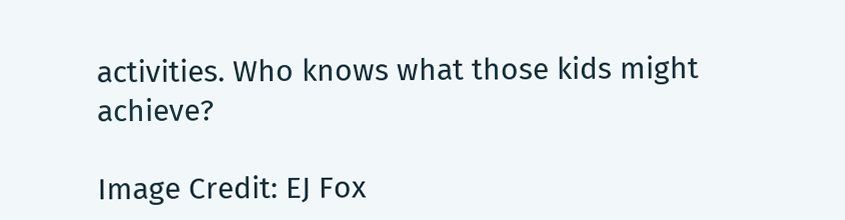activities. Who knows what those kids might achieve?

Image Credit: EJ Fox